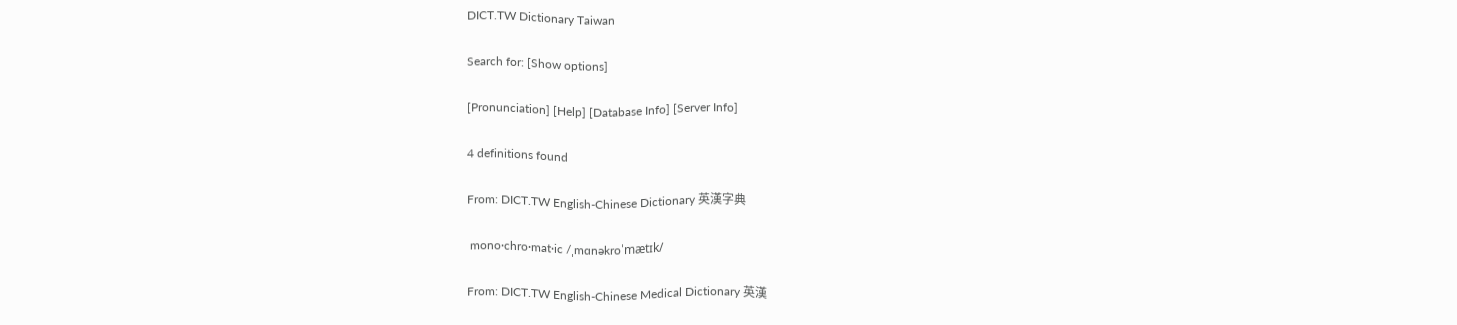DICT.TW Dictionary Taiwan

Search for: [Show options]

[Pronunciation] [Help] [Database Info] [Server Info]

4 definitions found

From: DICT.TW English-Chinese Dictionary 英漢字典

 mono·chro·mat·ic /ˌmɑnəkroˈmætɪk/

From: DICT.TW English-Chinese Medical Dictionary 英漢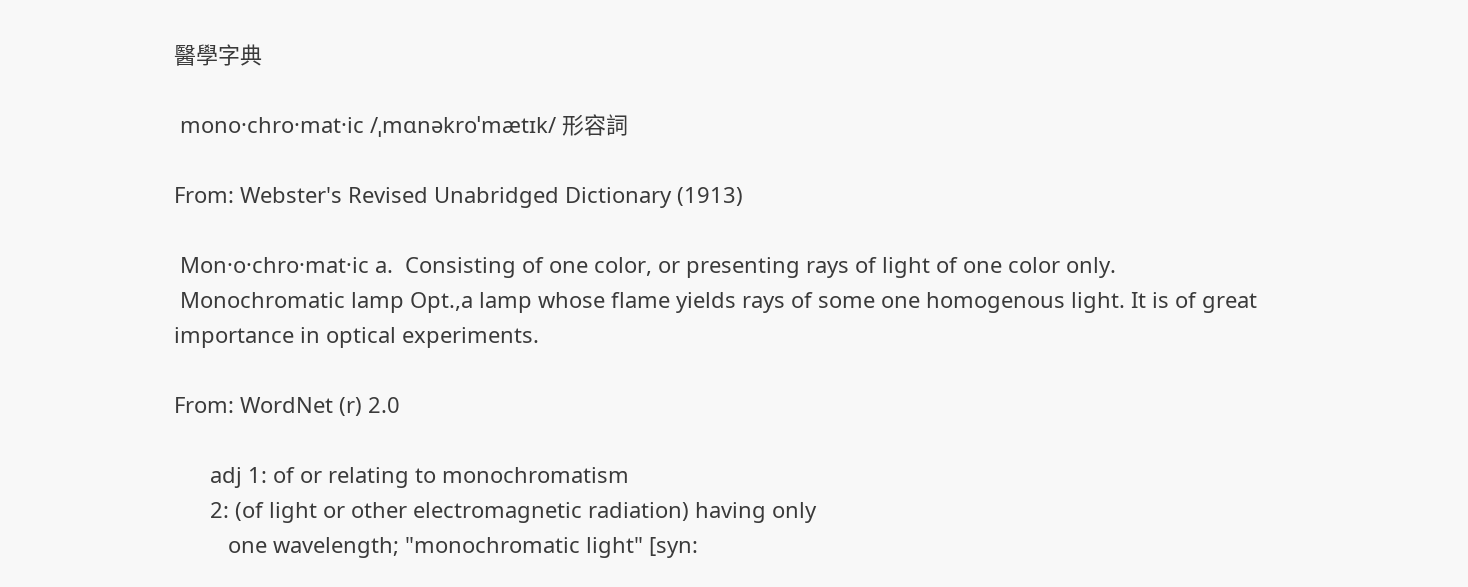醫學字典

 mono·chro·mat·ic /ˌmɑnəkroˈmætɪk/ 形容詞

From: Webster's Revised Unabridged Dictionary (1913)

 Mon·o·chro·mat·ic a.  Consisting of one color, or presenting rays of light of one color only.
 Monochromatic lamp Opt.,a lamp whose flame yields rays of some one homogenous light. It is of great importance in optical experiments.

From: WordNet (r) 2.0

      adj 1: of or relating to monochromatism
      2: (of light or other electromagnetic radiation) having only
         one wavelength; "monochromatic light" [syn: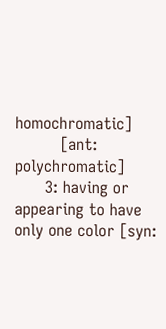homochromatic]
         [ant: polychromatic]
      3: having or appearing to have only one color [syn: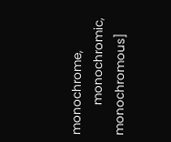monochrome,
          monochromic, monochromous]